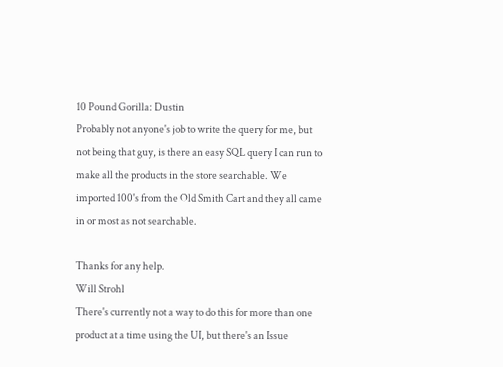10 Pound Gorilla: Dustin
Probably not anyone's job to write the query for me, but not being that guy, is there an easy SQL query I can run to make all the products in the store searchable. We imported 100's from the Old Smith Cart and they all came in or most as not searchable.

Thanks for any help.
Will Strohl
There's currently not a way to do this for more than one product at a time using the UI, but there's an Issue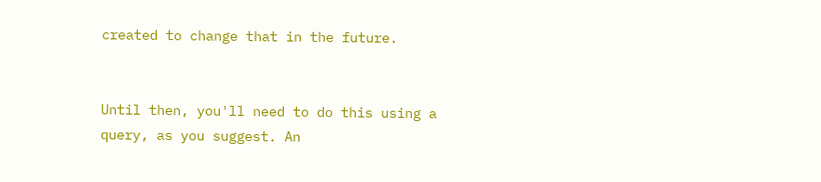created to change that in the future.


Until then, you'll need to do this using a query, as you suggest. An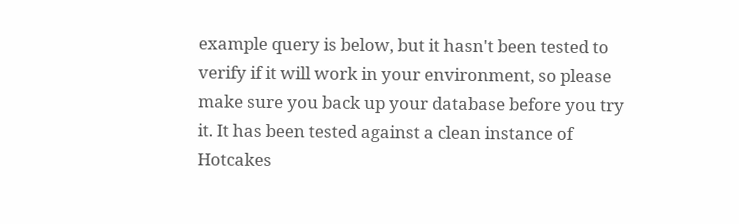example query is below, but it hasn't been tested to verify if it will work in your environment, so please make sure you back up your database before you try it. It has been tested against a clean instance of Hotcakes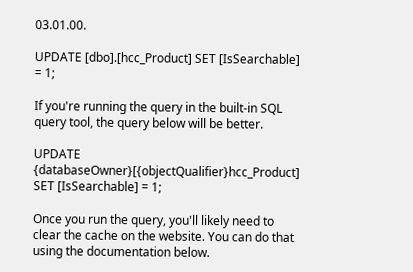03.01.00.

UPDATE [dbo].[hcc_Product] SET [IsSearchable] = 1;

If you're running the query in the built-in SQL query tool, the query below will be better.

UPDATE {databaseOwner}[{objectQualifier}hcc_Product] SET [IsSearchable] = 1;

Once you run the query, you'll likely need to clear the cache on the website. You can do that using the documentation below.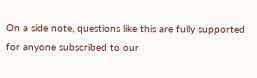On a side note, questions like this are fully supported for anyone subscribed to our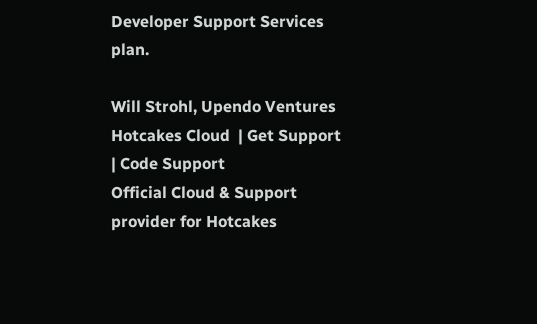Developer Support Services plan.

Will Strohl, Upendo Ventures
Hotcakes Cloud  | Get Support  | Code Support
Official Cloud & Support provider for Hotcakes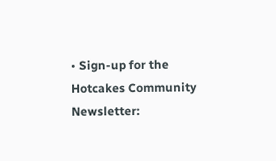• Sign-up for the Hotcakes Community Newsletter: